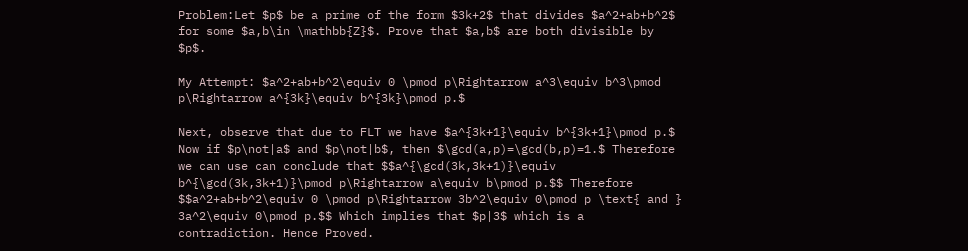Problem:Let $p$ be a prime of the form $3k+2$ that divides $a^2+ab+b^2$ for some $a,b\in \mathbb{Z}$. Prove that $a,b$ are both divisible by $p$.

My Attempt: $a^2+ab+b^2\equiv 0 \pmod p\Rightarrow a^3\equiv b^3\pmod p\Rightarrow a^{3k}\equiv b^{3k}\pmod p.$

Next, observe that due to FLT we have $a^{3k+1}\equiv b^{3k+1}\pmod p.$ Now if $p\not|a$ and $p\not|b$, then $\gcd(a,p)=\gcd(b,p)=1.$ Therefore we can use can conclude that $$a^{\gcd(3k,3k+1)}\equiv b^{\gcd(3k,3k+1)}\pmod p\Rightarrow a\equiv b\pmod p.$$ Therefore $$a^2+ab+b^2\equiv 0 \pmod p\Rightarrow 3b^2\equiv 0\pmod p \text{ and } 3a^2\equiv 0\pmod p.$$ Which implies that $p|3$ which is a contradiction. Hence Proved.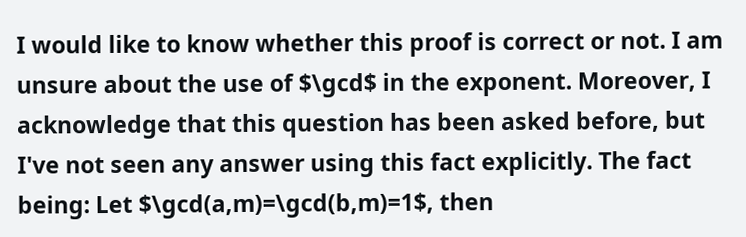I would like to know whether this proof is correct or not. I am unsure about the use of $\gcd$ in the exponent. Moreover, I acknowledge that this question has been asked before, but I've not seen any answer using this fact explicitly. The fact being: Let $\gcd(a,m)=\gcd(b,m)=1$, then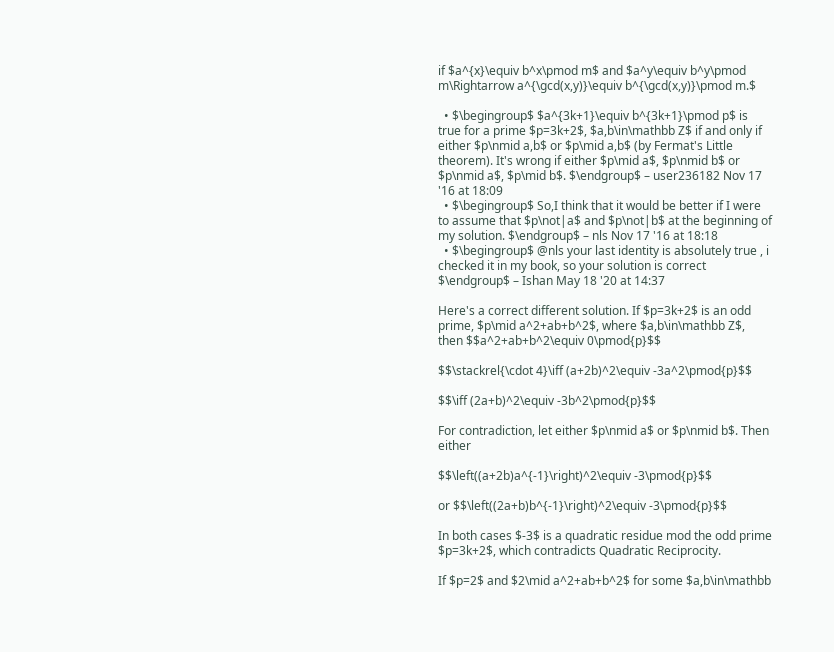if $a^{x}\equiv b^x\pmod m$ and $a^y\equiv b^y\pmod m\Rightarrow a^{\gcd(x,y)}\equiv b^{\gcd(x,y)}\pmod m.$

  • $\begingroup$ $a^{3k+1}\equiv b^{3k+1}\pmod p$ is true for a prime $p=3k+2$, $a,b\in\mathbb Z$ if and only if either $p\nmid a,b$ or $p\mid a,b$ (by Fermat's Little theorem). It's wrong if either $p\mid a$, $p\nmid b$ or $p\nmid a$, $p\mid b$. $\endgroup$ – user236182 Nov 17 '16 at 18:09
  • $\begingroup$ So,I think that it would be better if I were to assume that $p\not|a$ and $p\not|b$ at the beginning of my solution. $\endgroup$ – nls Nov 17 '16 at 18:18
  • $\begingroup$ @nls your last identity is absolutely true , i checked it in my book, so your solution is correct $\endgroup$ – Ishan May 18 '20 at 14:37

Here's a correct different solution. If $p=3k+2$ is an odd prime, $p\mid a^2+ab+b^2$, where $a,b\in\mathbb Z$, then $$a^2+ab+b^2\equiv 0\pmod{p}$$

$$\stackrel{\cdot 4}\iff (a+2b)^2\equiv -3a^2\pmod{p}$$

$$\iff (2a+b)^2\equiv -3b^2\pmod{p}$$

For contradiction, let either $p\nmid a$ or $p\nmid b$. Then either

$$\left((a+2b)a^{-1}\right)^2\equiv -3\pmod{p}$$

or $$\left((2a+b)b^{-1}\right)^2\equiv -3\pmod{p}$$

In both cases $-3$ is a quadratic residue mod the odd prime $p=3k+2$, which contradicts Quadratic Reciprocity.

If $p=2$ and $2\mid a^2+ab+b^2$ for some $a,b\in\mathbb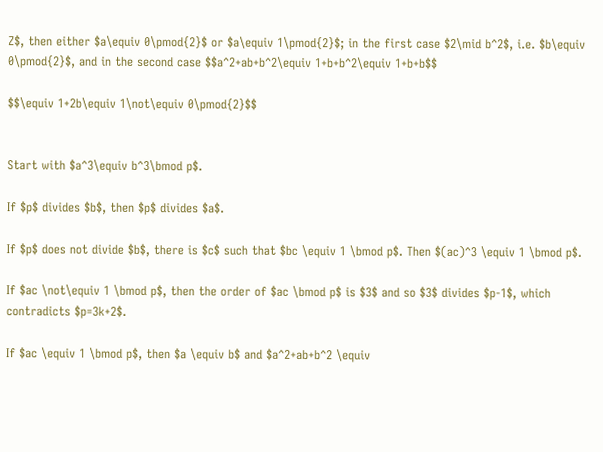Z$, then either $a\equiv 0\pmod{2}$ or $a\equiv 1\pmod{2}$; in the first case $2\mid b^2$, i.e. $b\equiv 0\pmod{2}$, and in the second case $$a^2+ab+b^2\equiv 1+b+b^2\equiv 1+b+b$$

$$\equiv 1+2b\equiv 1\not\equiv 0\pmod{2}$$


Start with $a^3\equiv b^3\bmod p$.

If $p$ divides $b$, then $p$ divides $a$.

If $p$ does not divide $b$, there is $c$ such that $bc \equiv 1 \bmod p$. Then $(ac)^3 \equiv 1 \bmod p$.

If $ac \not\equiv 1 \bmod p$, then the order of $ac \bmod p$ is $3$ and so $3$ divides $p-1$, which contradicts $p=3k+2$.

If $ac \equiv 1 \bmod p$, then $a \equiv b$ and $a^2+ab+b^2 \equiv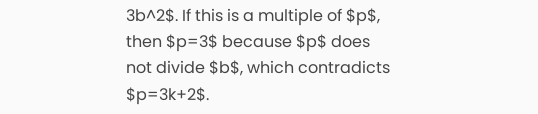3b^2$. If this is a multiple of $p$, then $p=3$ because $p$ does not divide $b$, which contradicts $p=3k+2$.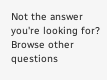Not the answer you're looking for? Browse other questions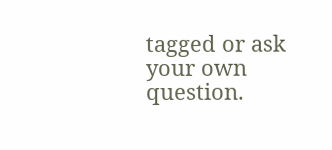tagged or ask your own question.